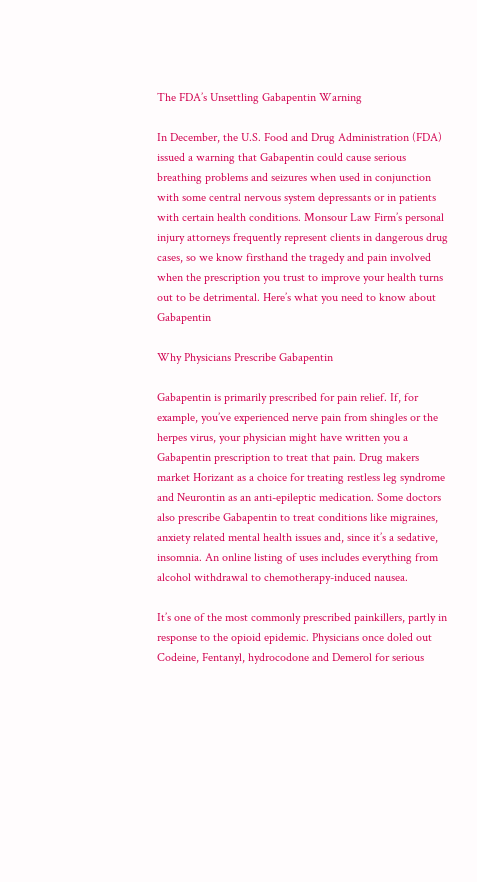The FDA’s Unsettling Gabapentin Warning

In December, the U.S. Food and Drug Administration (FDA) issued a warning that Gabapentin could cause serious breathing problems and seizures when used in conjunction with some central nervous system depressants or in patients with certain health conditions. Monsour Law Firm’s personal injury attorneys frequently represent clients in dangerous drug cases, so we know firsthand the tragedy and pain involved when the prescription you trust to improve your health turns out to be detrimental. Here’s what you need to know about Gabapentin

Why Physicians Prescribe Gabapentin

Gabapentin is primarily prescribed for pain relief. If, for example, you’ve experienced nerve pain from shingles or the herpes virus, your physician might have written you a Gabapentin prescription to treat that pain. Drug makers market Horizant as a choice for treating restless leg syndrome and Neurontin as an anti-epileptic medication. Some doctors also prescribe Gabapentin to treat conditions like migraines, anxiety related mental health issues and, since it’s a sedative, insomnia. An online listing of uses includes everything from alcohol withdrawal to chemotherapy-induced nausea.

It’s one of the most commonly prescribed painkillers, partly in response to the opioid epidemic. Physicians once doled out Codeine, Fentanyl, hydrocodone and Demerol for serious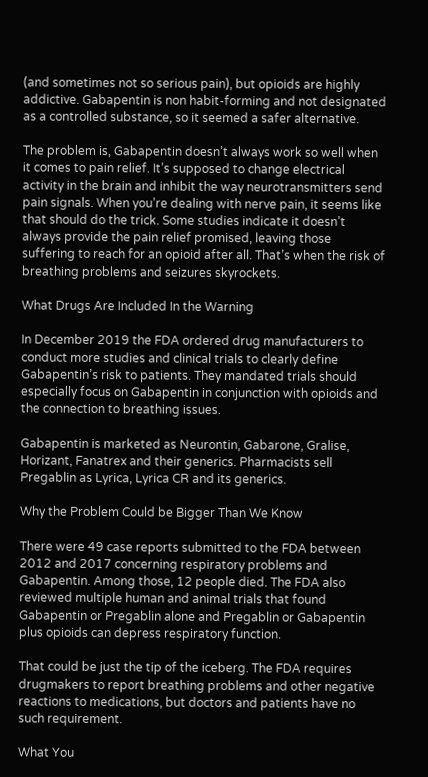(and sometimes not so serious pain), but opioids are highly addictive. Gabapentin is non habit-forming and not designated as a controlled substance, so it seemed a safer alternative.

The problem is, Gabapentin doesn’t always work so well when it comes to pain relief. It’s supposed to change electrical activity in the brain and inhibit the way neurotransmitters send pain signals. When you’re dealing with nerve pain, it seems like that should do the trick. Some studies indicate it doesn’t always provide the pain relief promised, leaving those suffering to reach for an opioid after all. That’s when the risk of breathing problems and seizures skyrockets.

What Drugs Are Included In the Warning

In December 2019 the FDA ordered drug manufacturers to conduct more studies and clinical trials to clearly define Gabapentin’s risk to patients. They mandated trials should especially focus on Gabapentin in conjunction with opioids and the connection to breathing issues.

Gabapentin is marketed as Neurontin, Gabarone, Gralise, Horizant, Fanatrex and their generics. Pharmacists sell Pregablin as Lyrica, Lyrica CR and its generics.

Why the Problem Could be Bigger Than We Know

There were 49 case reports submitted to the FDA between 2012 and 2017 concerning respiratory problems and Gabapentin. Among those, 12 people died. The FDA also reviewed multiple human and animal trials that found Gabapentin or Pregablin alone and Pregablin or Gabapentin plus opioids can depress respiratory function.

That could be just the tip of the iceberg. The FDA requires drugmakers to report breathing problems and other negative reactions to medications, but doctors and patients have no such requirement.

What You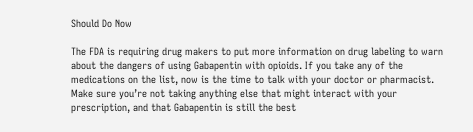Should Do Now

The FDA is requiring drug makers to put more information on drug labeling to warn about the dangers of using Gabapentin with opioids. If you take any of the medications on the list, now is the time to talk with your doctor or pharmacist. Make sure you’re not taking anything else that might interact with your prescription, and that Gabapentin is still the best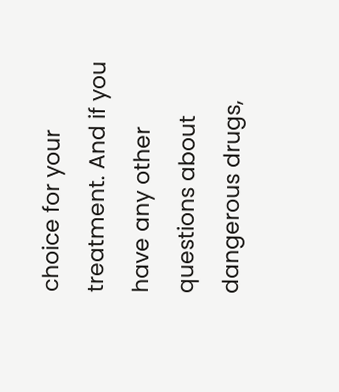choice for your treatment. And if you have any other questions about dangerous drugs,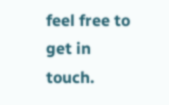feel free to get in touch.